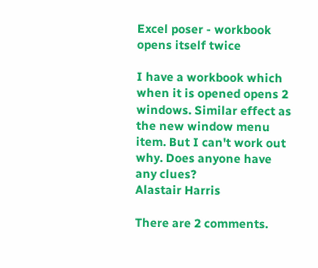Excel poser - workbook opens itself twice

I have a workbook which when it is opened opens 2 windows. Similar effect as the new window menu item. But I can't work out why. Does anyone have any clues?
Alastair Harris

There are 2 comments.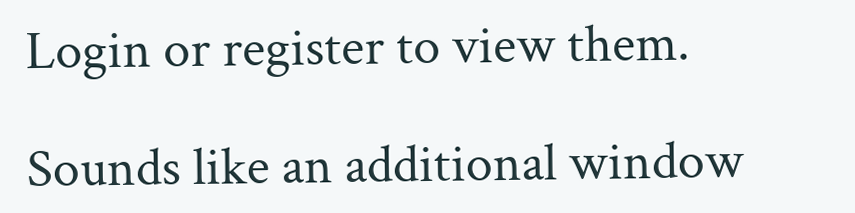Login or register to view them.

Sounds like an additional window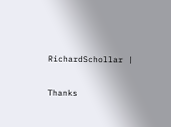RichardSchollar |

Thanks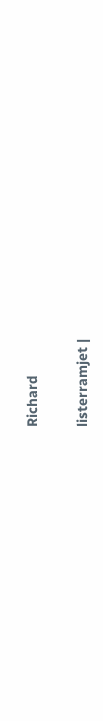Richard

listerramjet |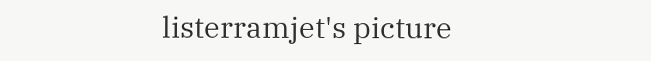listerramjet's picture